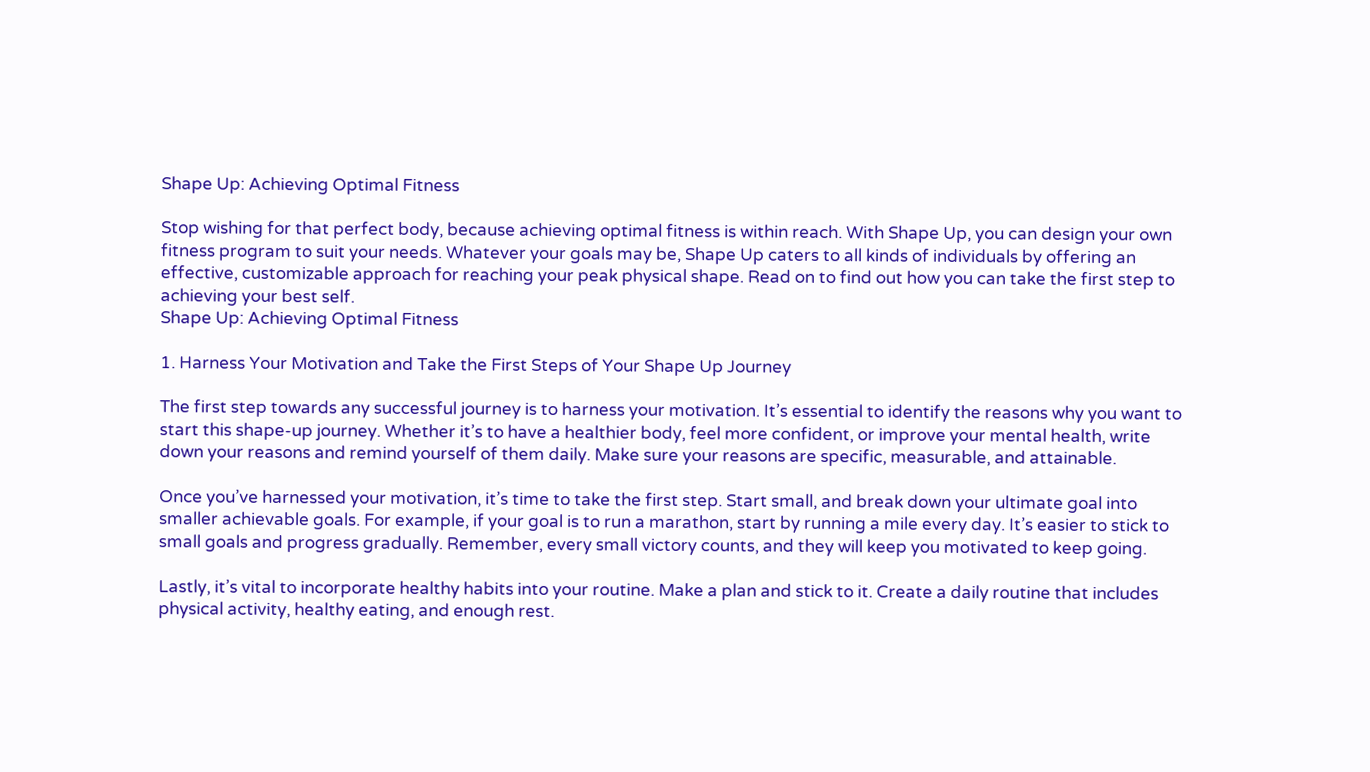Shape Up: Achieving Optimal Fitness

Stop wishing for that perfect body, because achieving optimal fitness is within reach. With Shape Up, you can design your own fitness program to suit your needs. Whatever your goals may be, Shape Up caters to all kinds of individuals by offering an effective, customizable approach for reaching your peak physical shape. Read on to find out how you can take the first step to achieving your best self.
Shape Up: Achieving Optimal Fitness

1. Harness Your Motivation and Take the First Steps of Your Shape Up Journey

The first step towards any successful journey is to harness your motivation. It’s essential to identify the reasons why you want to start this shape-up journey. Whether it’s to have a healthier body, feel more confident, or improve your mental health, write down your reasons and remind yourself of them daily. Make sure your reasons are specific, measurable, and attainable.

Once you’ve harnessed your motivation, it’s time to take the first step. Start small, and break down your ultimate goal into smaller achievable goals. For example, if your goal is to run a marathon, start by running a mile every day. It’s easier to stick to small goals and progress gradually. Remember, every small victory counts, and they will keep you motivated to keep going.

Lastly, it’s vital to incorporate healthy habits into your routine. Make a plan and stick to it. Create a daily routine that includes physical activity, healthy eating, and enough rest.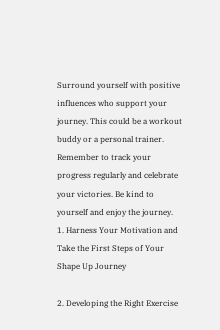Surround yourself with positive influences who support your journey. This could be a workout buddy or a personal trainer. Remember to track your progress regularly and celebrate your victories. Be kind to yourself and enjoy the journey.
1. Harness Your Motivation and Take the First Steps of Your Shape Up Journey

2. Developing the Right Exercise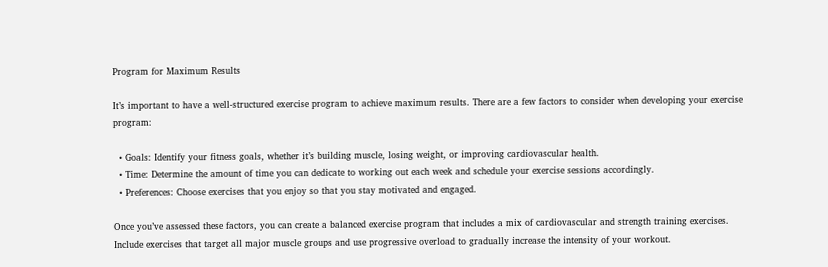Program for Maximum Results

It’s important to have a well-structured exercise program to achieve maximum results. There are a few factors to consider when developing your exercise program:

  • Goals: Identify your fitness goals, whether it’s building muscle, losing weight, or improving cardiovascular health.
  • Time: Determine the amount of time you can dedicate to working out each week and schedule your exercise sessions accordingly.
  • Preferences: Choose exercises that you enjoy so that you stay motivated and engaged.

Once you’ve assessed these factors, you can create a balanced exercise program that includes a mix of cardiovascular and strength training exercises. Include exercises that target all major muscle groups and use progressive overload to gradually increase the intensity of your workout.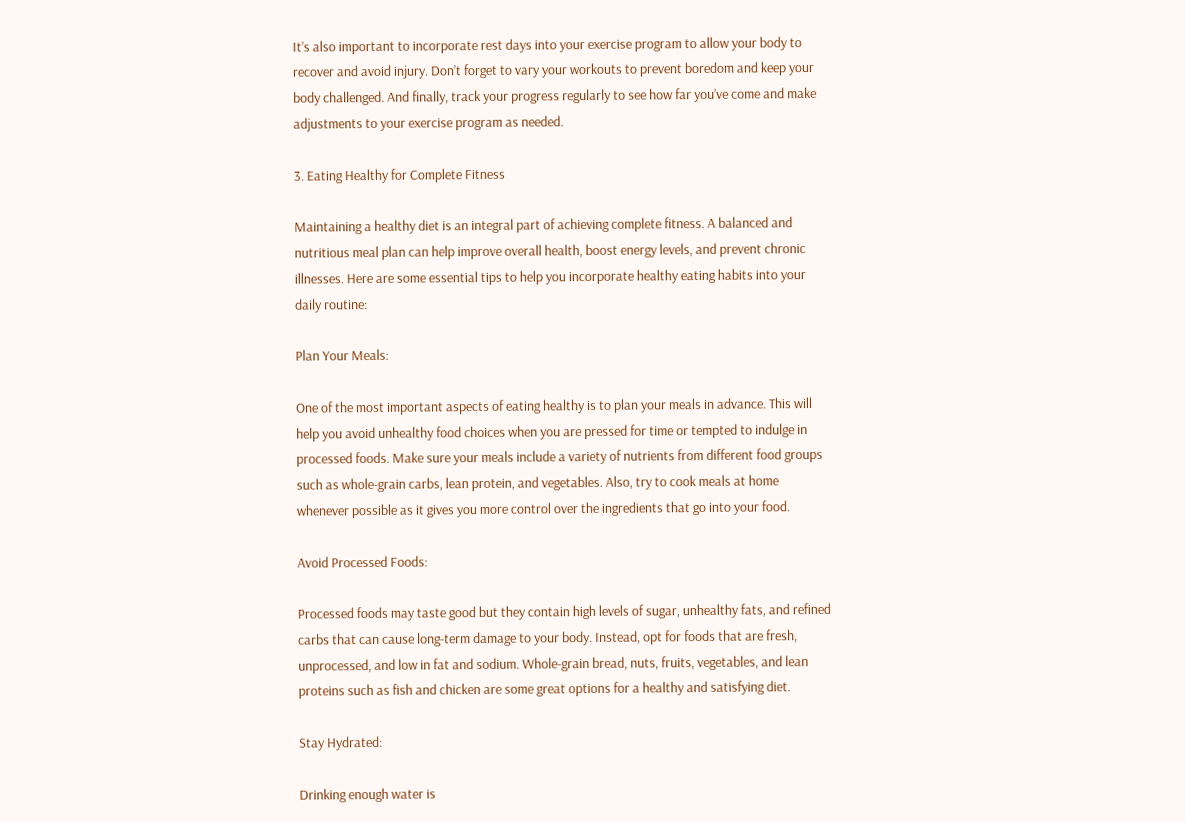It’s also important to incorporate rest days into your exercise program to allow your body to recover and avoid injury. Don’t forget to vary your workouts to prevent boredom and keep your body challenged. And finally, track your progress regularly to see how far you’ve come and make adjustments to your exercise program as needed.

3. Eating Healthy for Complete Fitness

Maintaining a healthy diet is an integral part of achieving complete fitness. A balanced and nutritious meal plan can help improve overall health, boost energy levels, and prevent chronic illnesses. Here are some essential tips to help you incorporate healthy eating habits into your daily routine:

Plan Your Meals:

One of the most important aspects of eating healthy is to plan your meals in advance. This will help you avoid unhealthy food choices when you are pressed for time or tempted to indulge in processed foods. Make sure your meals include a variety of nutrients from different food groups such as whole-grain carbs, lean protein, and vegetables. Also, try to cook meals at home whenever possible as it gives you more control over the ingredients that go into your food.

Avoid Processed Foods:

Processed foods may taste good but they contain high levels of sugar, unhealthy fats, and refined carbs that can cause long-term damage to your body. Instead, opt for foods that are fresh, unprocessed, and low in fat and sodium. Whole-grain bread, nuts, fruits, vegetables, and lean proteins such as fish and chicken are some great options for a healthy and satisfying diet.

Stay Hydrated:

Drinking enough water is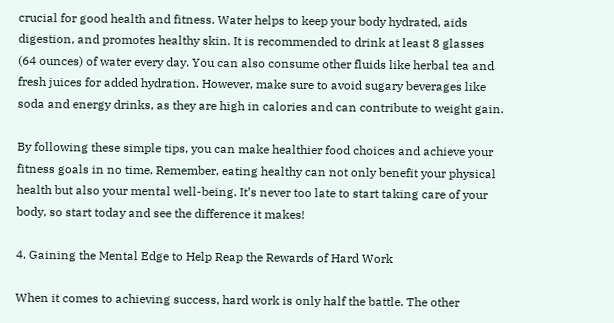crucial for good health and fitness. Water helps to keep your body hydrated, aids digestion, and promotes healthy skin. It is recommended to drink at least 8 glasses (64 ounces) of water every day. You can also consume other fluids like herbal tea and fresh juices for added hydration. However, make sure to avoid sugary beverages like soda and energy drinks, as they are high in calories and can contribute to weight gain.

By following these simple tips, you can make healthier food choices and achieve your fitness goals in no time. Remember, eating healthy can not only benefit your physical health but also your mental well-being. It’s never too late to start taking care of your body, so start today and see the difference it makes!

4. Gaining the Mental Edge to Help Reap the Rewards of Hard Work

When it comes to achieving success, hard work is only half the battle. The other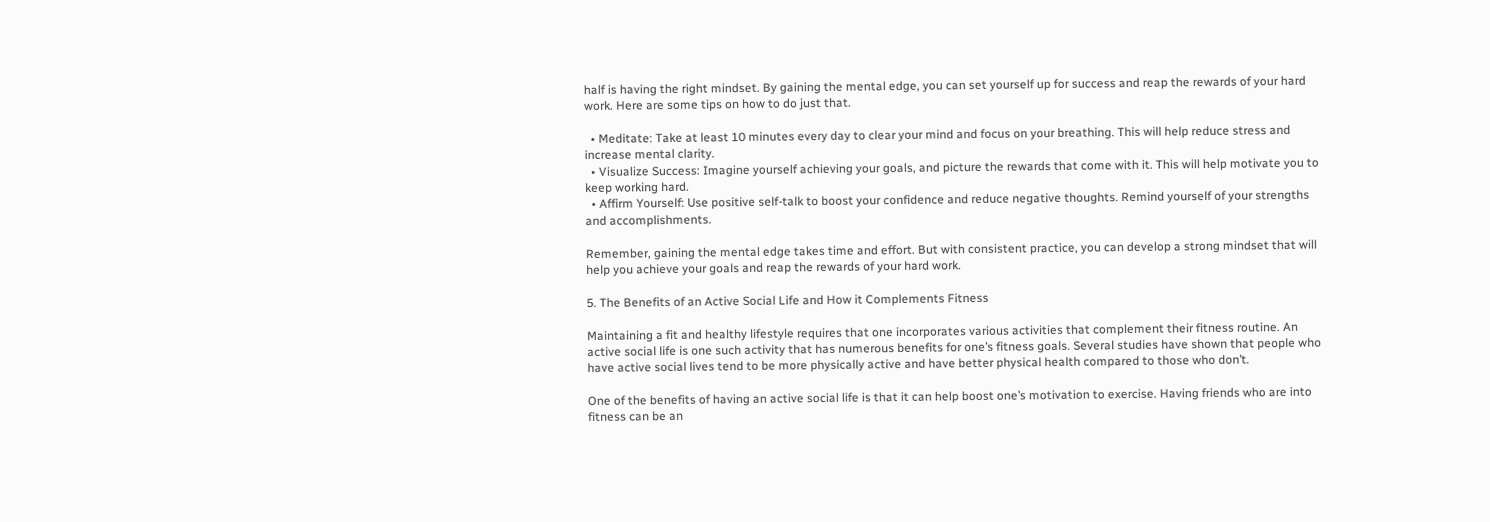half is having the right mindset. By gaining the mental edge, you can set yourself up for success and reap the rewards of your hard work. Here are some tips on how to do just that.

  • Meditate: Take at least 10 minutes every day to clear your mind and focus on your breathing. This will help reduce stress and increase mental clarity.
  • Visualize Success: Imagine yourself achieving your goals, and picture the rewards that come with it. This will help motivate you to keep working hard.
  • Affirm Yourself: Use positive self-talk to boost your confidence and reduce negative thoughts. Remind yourself of your strengths and accomplishments.

Remember, gaining the mental edge takes time and effort. But with consistent practice, you can develop a strong mindset that will help you achieve your goals and reap the rewards of your hard work.

5. The Benefits of an Active Social Life and How it Complements Fitness

Maintaining a fit and healthy lifestyle requires that one incorporates various activities that complement their fitness routine. An active social life is one such activity that has numerous benefits for one’s fitness goals. Several studies have shown that people who have active social lives tend to be more physically active and have better physical health compared to those who don’t.

One of the benefits of having an active social life is that it can help boost one’s motivation to exercise. Having friends who are into fitness can be an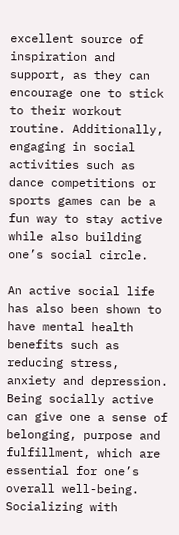excellent source of inspiration and support, as they can encourage one to stick to their workout routine. Additionally, engaging in social activities such as dance competitions or sports games can be a fun way to stay active while also building one’s social circle.

An active social life has also been shown to have mental health benefits such as reducing stress, anxiety and depression. Being socially active can give one a sense of belonging, purpose and fulfillment, which are essential for one’s overall well-being. Socializing with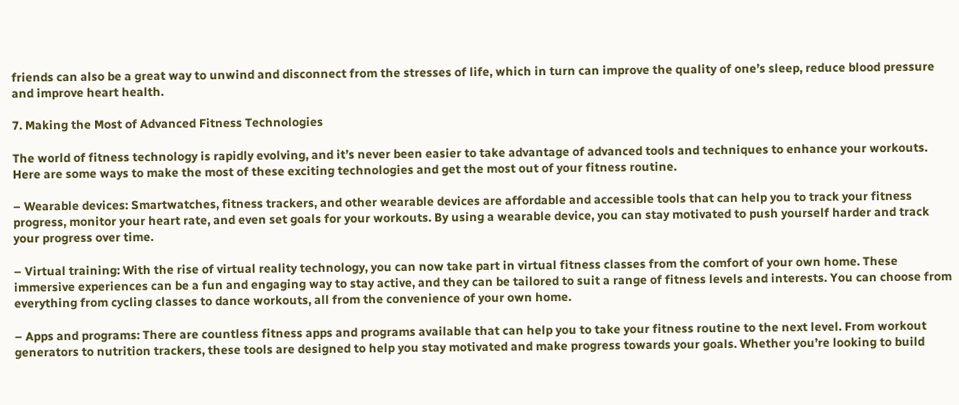friends can also be a great way to unwind and disconnect from the stresses of life, which in turn can improve the quality of one’s sleep, reduce blood pressure and improve heart health.

7. Making the Most of Advanced Fitness Technologies

The world of fitness technology is rapidly evolving, and it’s never been easier to take advantage of advanced tools and techniques to enhance your workouts. Here are some ways to make the most of these exciting technologies and get the most out of your fitness routine.

– Wearable devices: Smartwatches, fitness trackers, and other wearable devices are affordable and accessible tools that can help you to track your fitness progress, monitor your heart rate, and even set goals for your workouts. By using a wearable device, you can stay motivated to push yourself harder and track your progress over time.

– Virtual training: With the rise of virtual reality technology, you can now take part in virtual fitness classes from the comfort of your own home. These immersive experiences can be a fun and engaging way to stay active, and they can be tailored to suit a range of fitness levels and interests. You can choose from everything from cycling classes to dance workouts, all from the convenience of your own home.

– Apps and programs: There are countless fitness apps and programs available that can help you to take your fitness routine to the next level. From workout generators to nutrition trackers, these tools are designed to help you stay motivated and make progress towards your goals. Whether you’re looking to build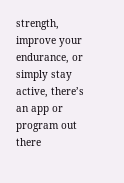strength, improve your endurance, or simply stay active, there’s an app or program out there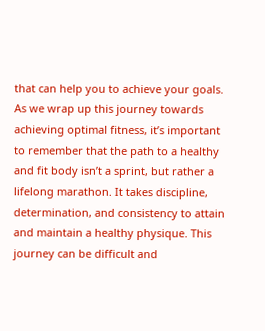that can help you to achieve your goals. As we wrap up this journey towards achieving optimal fitness, it’s important to remember that the path to a healthy and fit body isn’t a sprint, but rather a lifelong marathon. It takes discipline, determination, and consistency to attain and maintain a healthy physique. This journey can be difficult and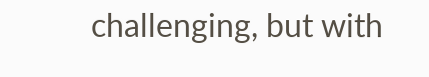challenging, but with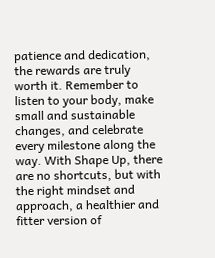patience and dedication, the rewards are truly worth it. Remember to listen to your body, make small and sustainable changes, and celebrate every milestone along the way. With Shape Up, there are no shortcuts, but with the right mindset and approach, a healthier and fitter version of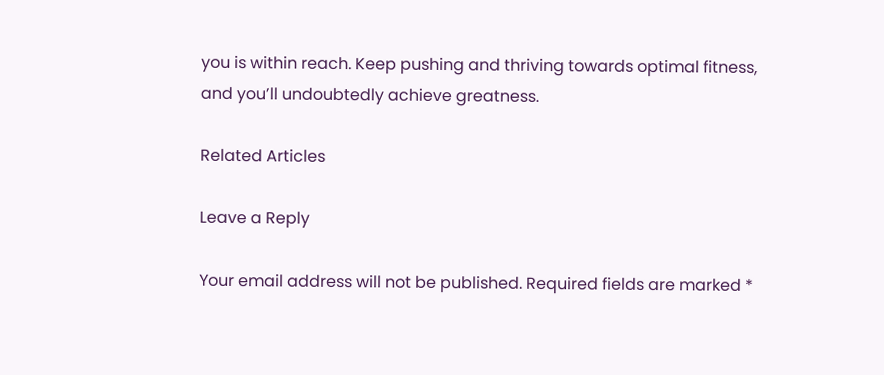you is within reach. Keep pushing and thriving towards optimal fitness, and you’ll undoubtedly achieve greatness.

Related Articles

Leave a Reply

Your email address will not be published. Required fields are marked *